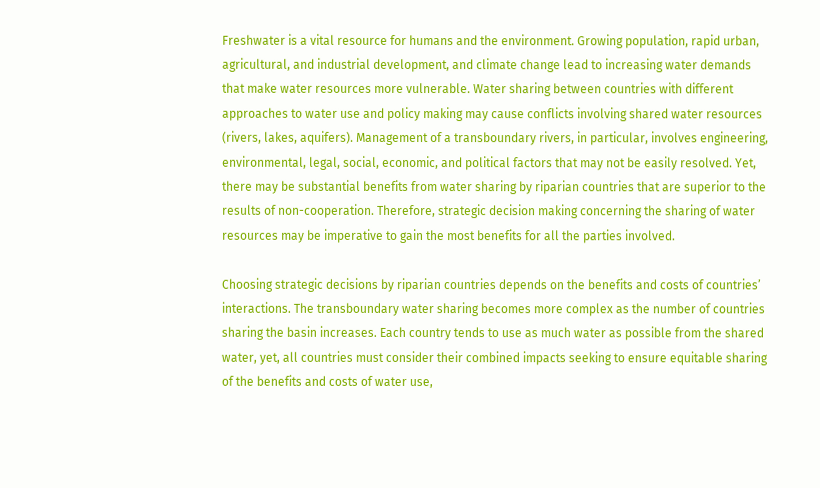Freshwater is a vital resource for humans and the environment. Growing population, rapid urban, agricultural, and industrial development, and climate change lead to increasing water demands that make water resources more vulnerable. Water sharing between countries with different approaches to water use and policy making may cause conflicts involving shared water resources (rivers, lakes, aquifers). Management of a transboundary rivers, in particular, involves engineering, environmental, legal, social, economic, and political factors that may not be easily resolved. Yet, there may be substantial benefits from water sharing by riparian countries that are superior to the results of non-cooperation. Therefore, strategic decision making concerning the sharing of water resources may be imperative to gain the most benefits for all the parties involved.

Choosing strategic decisions by riparian countries depends on the benefits and costs of countries’ interactions. The transboundary water sharing becomes more complex as the number of countries sharing the basin increases. Each country tends to use as much water as possible from the shared water, yet, all countries must consider their combined impacts seeking to ensure equitable sharing of the benefits and costs of water use,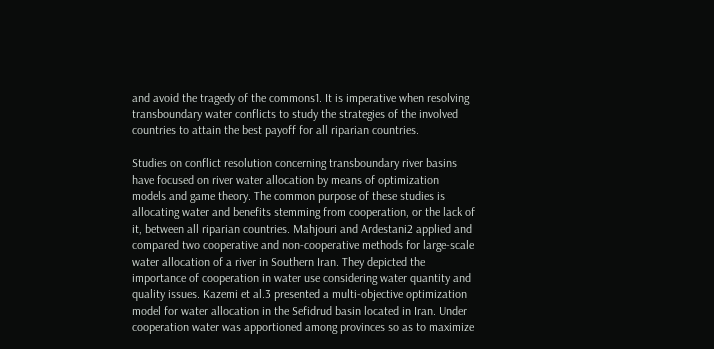and avoid the tragedy of the commons1. It is imperative when resolving transboundary water conflicts to study the strategies of the involved countries to attain the best payoff for all riparian countries.

Studies on conflict resolution concerning transboundary river basins have focused on river water allocation by means of optimization models and game theory. The common purpose of these studies is allocating water and benefits stemming from cooperation, or the lack of it, between all riparian countries. Mahjouri and Ardestani2 applied and compared two cooperative and non-cooperative methods for large-scale water allocation of a river in Southern Iran. They depicted the importance of cooperation in water use considering water quantity and quality issues. Kazemi et al.3 presented a multi-objective optimization model for water allocation in the Sefidrud basin located in Iran. Under cooperation water was apportioned among provinces so as to maximize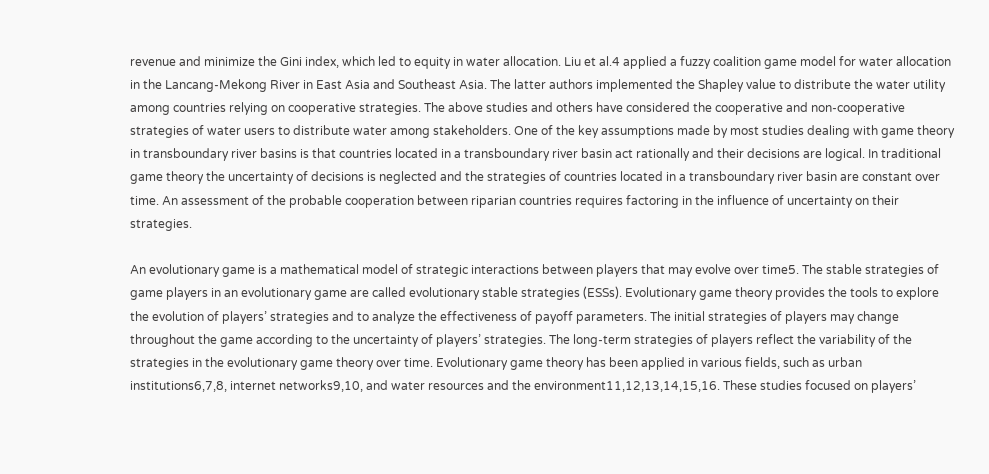revenue and minimize the Gini index, which led to equity in water allocation. Liu et al.4 applied a fuzzy coalition game model for water allocation in the Lancang-Mekong River in East Asia and Southeast Asia. The latter authors implemented the Shapley value to distribute the water utility among countries relying on cooperative strategies. The above studies and others have considered the cooperative and non-cooperative strategies of water users to distribute water among stakeholders. One of the key assumptions made by most studies dealing with game theory in transboundary river basins is that countries located in a transboundary river basin act rationally and their decisions are logical. In traditional game theory the uncertainty of decisions is neglected and the strategies of countries located in a transboundary river basin are constant over time. An assessment of the probable cooperation between riparian countries requires factoring in the influence of uncertainty on their strategies.

An evolutionary game is a mathematical model of strategic interactions between players that may evolve over time5. The stable strategies of game players in an evolutionary game are called evolutionary stable strategies (ESSs). Evolutionary game theory provides the tools to explore the evolution of players’ strategies and to analyze the effectiveness of payoff parameters. The initial strategies of players may change throughout the game according to the uncertainty of players’ strategies. The long-term strategies of players reflect the variability of the strategies in the evolutionary game theory over time. Evolutionary game theory has been applied in various fields, such as urban institutions6,7,8, internet networks9,10, and water resources and the environment11,12,13,14,15,16. These studies focused on players’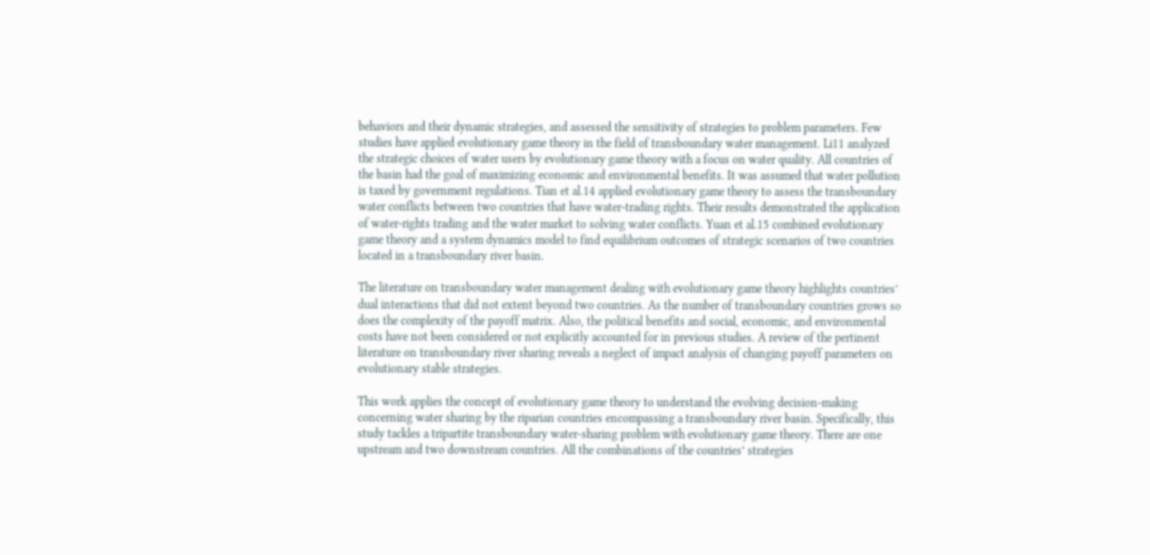behaviors and their dynamic strategies, and assessed the sensitivity of strategies to problem parameters. Few studies have applied evolutionary game theory in the field of transboundary water management. Li11 analyzed the strategic choices of water users by evolutionary game theory with a focus on water quality. All countries of the basin had the goal of maximizing economic and environmental benefits. It was assumed that water pollution is taxed by government regulations. Tian et al.14 applied evolutionary game theory to assess the transboundary water conflicts between two countries that have water-trading rights. Their results demonstrated the application of water-rights trading and the water market to solving water conflicts. Yuan et al.15 combined evolutionary game theory and a system dynamics model to find equilibrium outcomes of strategic scenarios of two countries located in a transboundary river basin.

The literature on transboundary water management dealing with evolutionary game theory highlights countries’ dual interactions that did not extent beyond two countries. As the number of transboundary countries grows so does the complexity of the payoff matrix. Also, the political benefits and social, economic, and environmental costs have not been considered or not explicitly accounted for in previous studies. A review of the pertinent literature on transboundary river sharing reveals a neglect of impact analysis of changing payoff parameters on evolutionary stable strategies.

This work applies the concept of evolutionary game theory to understand the evolving decision-making concerning water sharing by the riparian countries encompassing a transboundary river basin. Specifically, this study tackles a tripartite transboundary water-sharing problem with evolutionary game theory. There are one upstream and two downstream countries. All the combinations of the countries’ strategies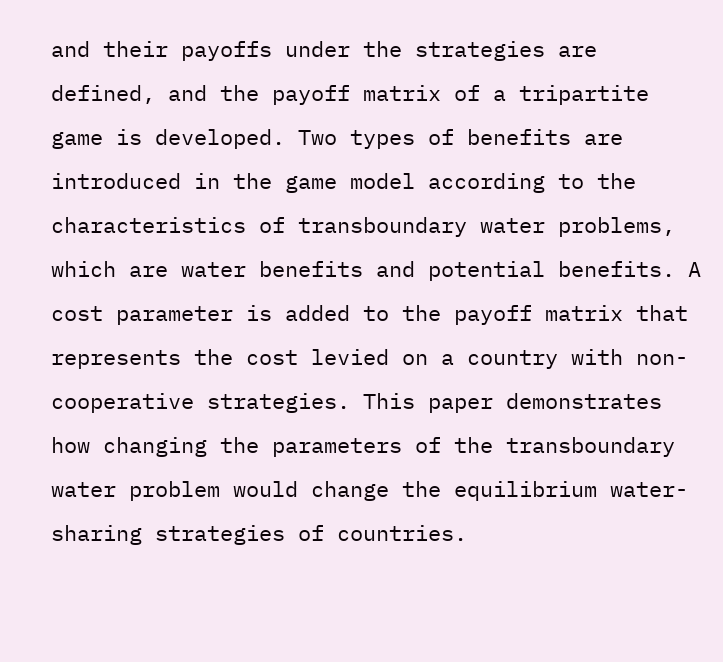and their payoffs under the strategies are defined, and the payoff matrix of a tripartite game is developed. Two types of benefits are introduced in the game model according to the characteristics of transboundary water problems, which are water benefits and potential benefits. A cost parameter is added to the payoff matrix that represents the cost levied on a country with non-cooperative strategies. This paper demonstrates how changing the parameters of the transboundary water problem would change the equilibrium water-sharing strategies of countries.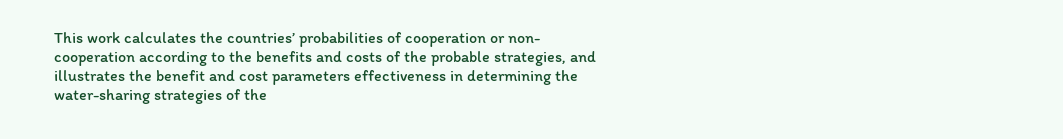This work calculates the countries’ probabilities of cooperation or non-cooperation according to the benefits and costs of the probable strategies, and illustrates the benefit and cost parameters effectiveness in determining the water-sharing strategies of the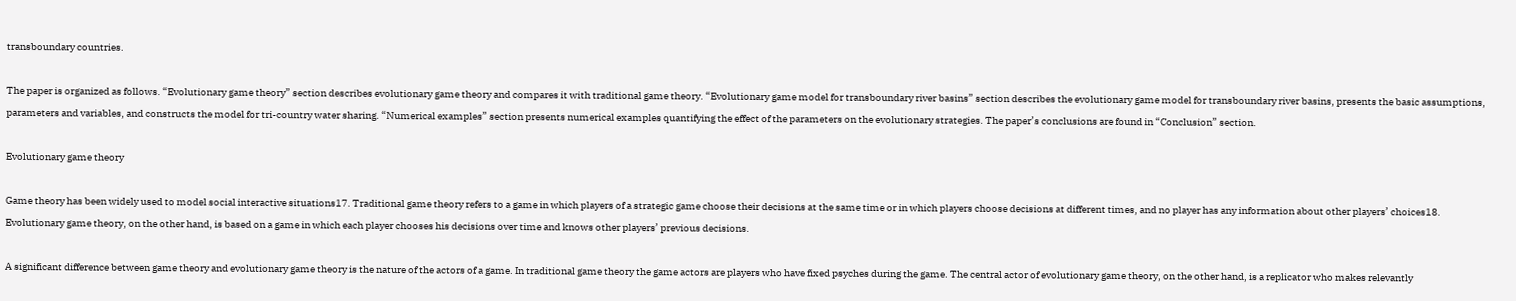transboundary countries.

The paper is organized as follows. “Evolutionary game theory” section describes evolutionary game theory and compares it with traditional game theory. “Evolutionary game model for transboundary river basins” section describes the evolutionary game model for transboundary river basins, presents the basic assumptions, parameters and variables, and constructs the model for tri-country water sharing. “Numerical examples” section presents numerical examples quantifying the effect of the parameters on the evolutionary strategies. The paper’s conclusions are found in “Conclusion” section.

Evolutionary game theory

Game theory has been widely used to model social interactive situations17. Traditional game theory refers to a game in which players of a strategic game choose their decisions at the same time or in which players choose decisions at different times, and no player has any information about other players’ choices18. Evolutionary game theory, on the other hand, is based on a game in which each player chooses his decisions over time and knows other players’ previous decisions.

A significant difference between game theory and evolutionary game theory is the nature of the actors of a game. In traditional game theory the game actors are players who have fixed psyches during the game. The central actor of evolutionary game theory, on the other hand, is a replicator who makes relevantly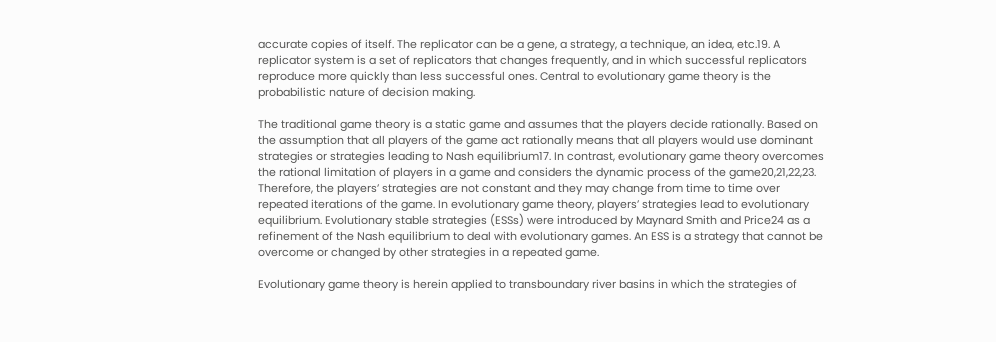accurate copies of itself. The replicator can be a gene, a strategy, a technique, an idea, etc.19. A replicator system is a set of replicators that changes frequently, and in which successful replicators reproduce more quickly than less successful ones. Central to evolutionary game theory is the probabilistic nature of decision making.

The traditional game theory is a static game and assumes that the players decide rationally. Based on the assumption that all players of the game act rationally means that all players would use dominant strategies or strategies leading to Nash equilibrium17. In contrast, evolutionary game theory overcomes the rational limitation of players in a game and considers the dynamic process of the game20,21,22,23. Therefore, the players’ strategies are not constant and they may change from time to time over repeated iterations of the game. In evolutionary game theory, players’ strategies lead to evolutionary equilibrium. Evolutionary stable strategies (ESSs) were introduced by Maynard Smith and Price24 as a refinement of the Nash equilibrium to deal with evolutionary games. An ESS is a strategy that cannot be overcome or changed by other strategies in a repeated game.

Evolutionary game theory is herein applied to transboundary river basins in which the strategies of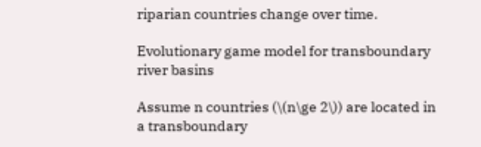riparian countries change over time.

Evolutionary game model for transboundary river basins

Assume n countries (\(n\ge 2\)) are located in a transboundary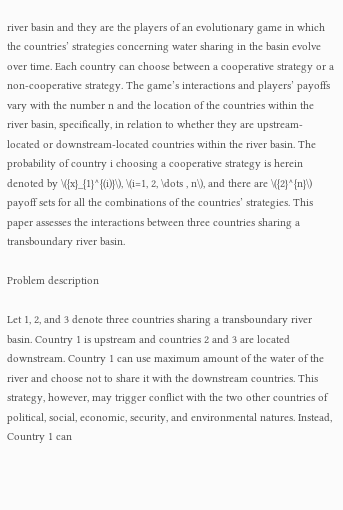river basin and they are the players of an evolutionary game in which the countries’ strategies concerning water sharing in the basin evolve over time. Each country can choose between a cooperative strategy or a non-cooperative strategy. The game’s interactions and players’ payoffs vary with the number n and the location of the countries within the river basin, specifically, in relation to whether they are upstream-located or downstream-located countries within the river basin. The probability of country i choosing a cooperative strategy is herein denoted by \({x}_{1}^{(i)}\), \(i=1, 2, \dots , n\), and there are \({2}^{n}\) payoff sets for all the combinations of the countries’ strategies. This paper assesses the interactions between three countries sharing a transboundary river basin.

Problem description

Let 1, 2, and 3 denote three countries sharing a transboundary river basin. Country 1 is upstream and countries 2 and 3 are located downstream. Country 1 can use maximum amount of the water of the river and choose not to share it with the downstream countries. This strategy, however, may trigger conflict with the two other countries of political, social, economic, security, and environmental natures. Instead, Country 1 can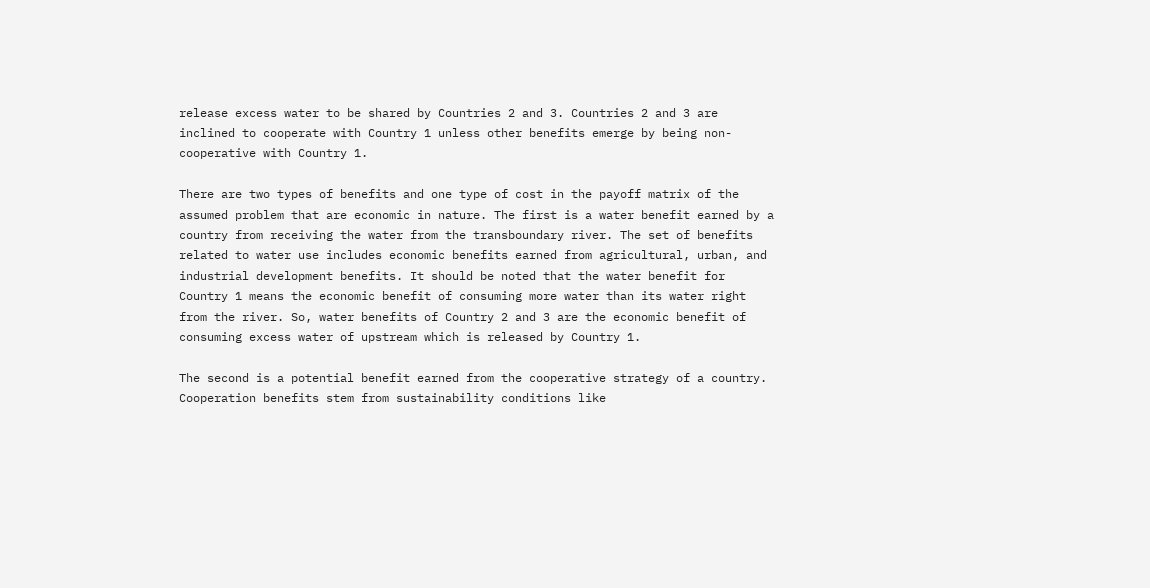release excess water to be shared by Countries 2 and 3. Countries 2 and 3 are inclined to cooperate with Country 1 unless other benefits emerge by being non-cooperative with Country 1.

There are two types of benefits and one type of cost in the payoff matrix of the assumed problem that are economic in nature. The first is a water benefit earned by a country from receiving the water from the transboundary river. The set of benefits related to water use includes economic benefits earned from agricultural, urban, and industrial development benefits. It should be noted that the water benefit for Country 1 means the economic benefit of consuming more water than its water right from the river. So, water benefits of Country 2 and 3 are the economic benefit of consuming excess water of upstream which is released by Country 1.

The second is a potential benefit earned from the cooperative strategy of a country. Cooperation benefits stem from sustainability conditions like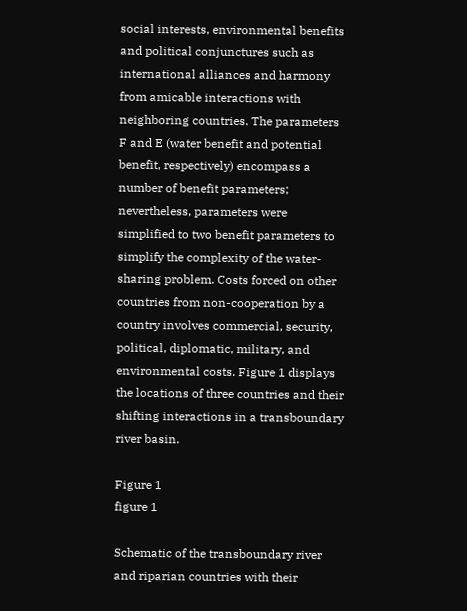social interests, environmental benefits and political conjunctures such as international alliances and harmony from amicable interactions with neighboring countries. The parameters F and E (water benefit and potential benefit, respectively) encompass a number of benefit parameters; nevertheless, parameters were simplified to two benefit parameters to simplify the complexity of the water-sharing problem. Costs forced on other countries from non-cooperation by a country involves commercial, security, political, diplomatic, military, and environmental costs. Figure 1 displays the locations of three countries and their shifting interactions in a transboundary river basin.

Figure 1
figure 1

Schematic of the transboundary river and riparian countries with their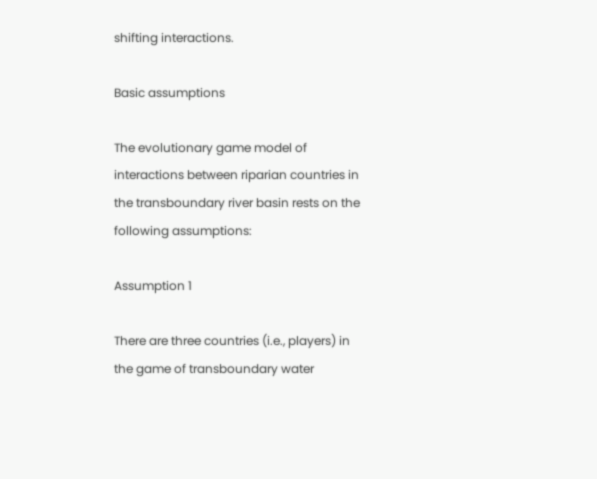shifting interactions.

Basic assumptions

The evolutionary game model of interactions between riparian countries in the transboundary river basin rests on the following assumptions:

Assumption 1

There are three countries (i.e., players) in the game of transboundary water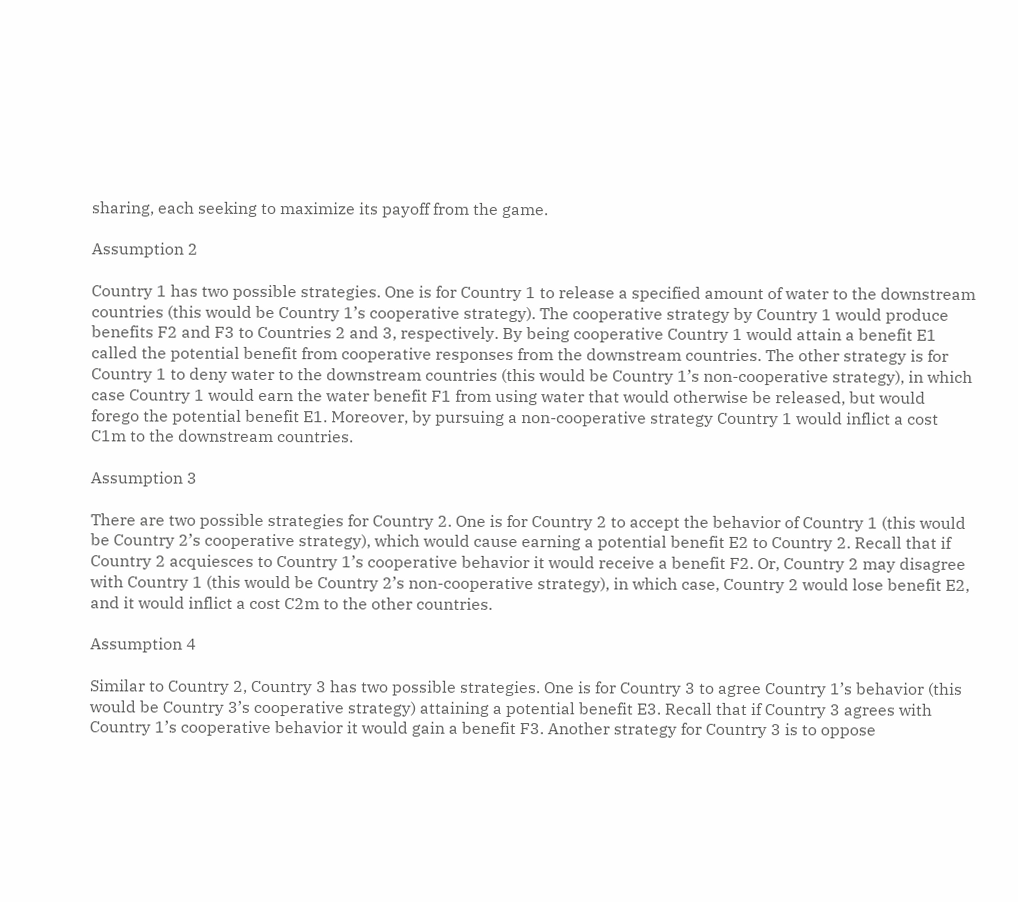sharing, each seeking to maximize its payoff from the game.

Assumption 2

Country 1 has two possible strategies. One is for Country 1 to release a specified amount of water to the downstream countries (this would be Country 1’s cooperative strategy). The cooperative strategy by Country 1 would produce benefits F2 and F3 to Countries 2 and 3, respectively. By being cooperative Country 1 would attain a benefit E1 called the potential benefit from cooperative responses from the downstream countries. The other strategy is for Country 1 to deny water to the downstream countries (this would be Country 1’s non-cooperative strategy), in which case Country 1 would earn the water benefit F1 from using water that would otherwise be released, but would forego the potential benefit E1. Moreover, by pursuing a non-cooperative strategy Country 1 would inflict a cost C1m to the downstream countries.

Assumption 3

There are two possible strategies for Country 2. One is for Country 2 to accept the behavior of Country 1 (this would be Country 2’s cooperative strategy), which would cause earning a potential benefit E2 to Country 2. Recall that if Country 2 acquiesces to Country 1’s cooperative behavior it would receive a benefit F2. Or, Country 2 may disagree with Country 1 (this would be Country 2’s non-cooperative strategy), in which case, Country 2 would lose benefit E2, and it would inflict a cost C2m to the other countries.

Assumption 4

Similar to Country 2, Country 3 has two possible strategies. One is for Country 3 to agree Country 1’s behavior (this would be Country 3’s cooperative strategy) attaining a potential benefit E3. Recall that if Country 3 agrees with Country 1’s cooperative behavior it would gain a benefit F3. Another strategy for Country 3 is to oppose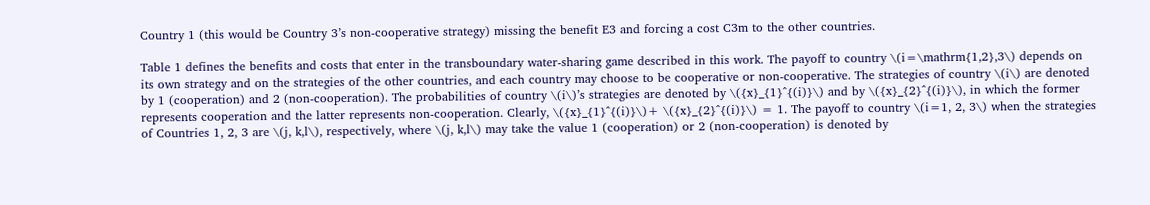Country 1 (this would be Country 3’s non-cooperative strategy) missing the benefit E3 and forcing a cost C3m to the other countries.

Table 1 defines the benefits and costs that enter in the transboundary water-sharing game described in this work. The payoff to country \(i=\mathrm{1,2},3\) depends on its own strategy and on the strategies of the other countries, and each country may choose to be cooperative or non-cooperative. The strategies of country \(i\) are denoted by 1 (cooperation) and 2 (non-cooperation). The probabilities of country \(i\)’s strategies are denoted by \({x}_{1}^{(i)}\) and by \({x}_{2}^{(i)}\), in which the former represents cooperation and the latter represents non-cooperation. Clearly, \({x}_{1}^{(i)}\)+ \({x}_{2}^{(i)}\) = 1. The payoff to country \(i=1, 2, 3\) when the strategies of Countries 1, 2, 3 are \(j, k,l\), respectively, where \(j, k,l\) may take the value 1 (cooperation) or 2 (non-cooperation) is denoted by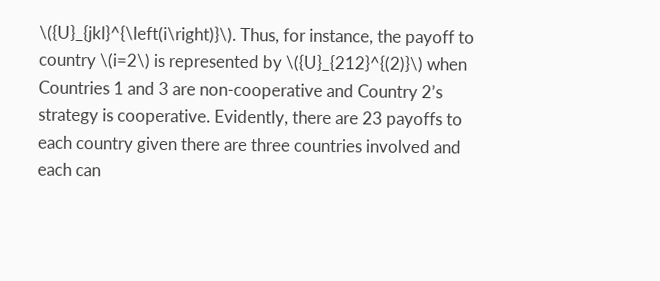\({U}_{jkl}^{\left(i\right)}\). Thus, for instance, the payoff to country \(i=2\) is represented by \({U}_{212}^{(2)}\) when Countries 1 and 3 are non-cooperative and Country 2’s strategy is cooperative. Evidently, there are 23 payoffs to each country given there are three countries involved and each can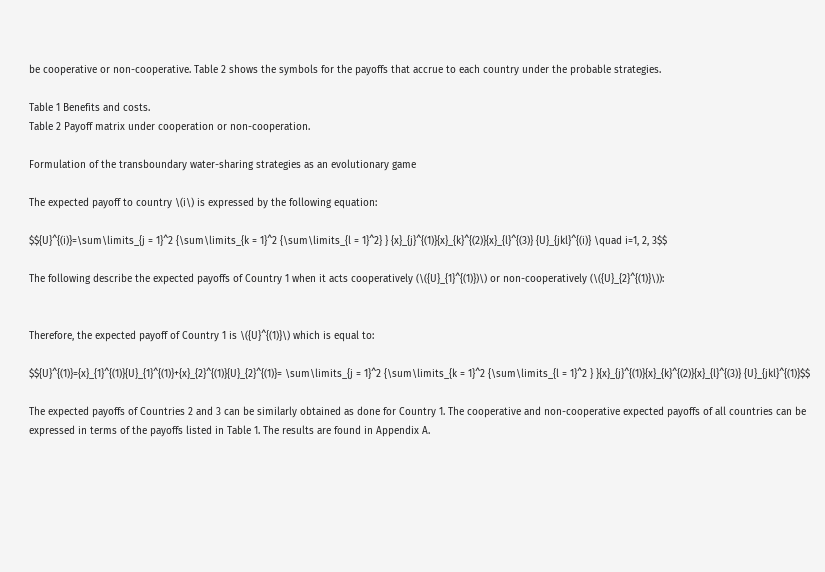be cooperative or non-cooperative. Table 2 shows the symbols for the payoffs that accrue to each country under the probable strategies.

Table 1 Benefits and costs.
Table 2 Payoff matrix under cooperation or non-cooperation.

Formulation of the transboundary water-sharing strategies as an evolutionary game

The expected payoff to country \(i\) is expressed by the following equation:

$${U}^{(i)}=\sum\limits_{j = 1}^2 {\sum\limits_{k = 1}^2 {\sum\limits_{l = 1}^2} } {x}_{j}^{(1)}{x}_{k}^{(2)}{x}_{l}^{(3)} {U}_{jkl}^{(i)} \quad i=1, 2, 3$$

The following describe the expected payoffs of Country 1 when it acts cooperatively (\({U}_{1}^{(1)})\) or non-cooperatively (\({U}_{2}^{(1)}\)):


Therefore, the expected payoff of Country 1 is \({U}^{(1)}\) which is equal to:

$${U}^{(1)}={x}_{1}^{(1)}{U}_{1}^{(1)}+{x}_{2}^{(1)}{U}_{2}^{(1)}= \sum\limits_{j = 1}^2 {\sum\limits_{k = 1}^2 {\sum\limits_{l = 1}^2 } }{x}_{j}^{(1)}{x}_{k}^{(2)}{x}_{l}^{(3)} {U}_{jkl}^{(1)}$$

The expected payoffs of Countries 2 and 3 can be similarly obtained as done for Country 1. The cooperative and non-cooperative expected payoffs of all countries can be expressed in terms of the payoffs listed in Table 1. The results are found in Appendix A.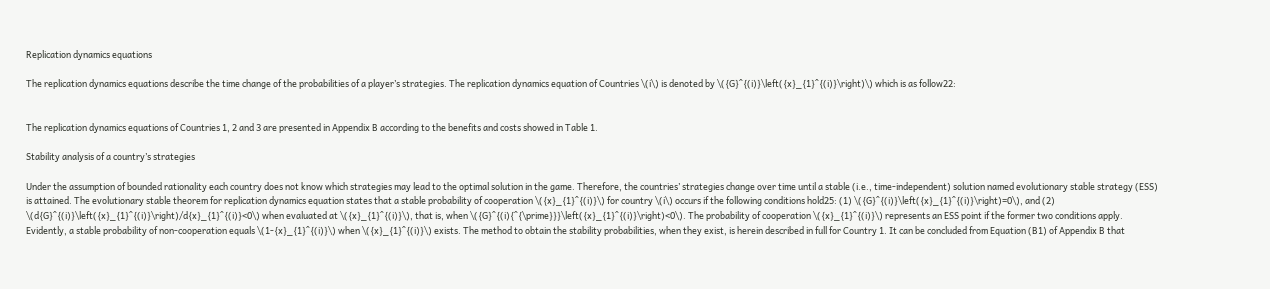Replication dynamics equations

The replication dynamics equations describe the time change of the probabilities of a player’s strategies. The replication dynamics equation of Countries \(i\) is denoted by \({G}^{(i)}\left({x}_{1}^{(i)}\right)\) which is as follow22:


The replication dynamics equations of Countries 1, 2 and 3 are presented in Appendix B according to the benefits and costs showed in Table 1.

Stability analysis of a country’s strategies

Under the assumption of bounded rationality each country does not know which strategies may lead to the optimal solution in the game. Therefore, the countries’ strategies change over time until a stable (i.e., time-independent) solution named evolutionary stable strategy (ESS) is attained. The evolutionary stable theorem for replication dynamics equation states that a stable probability of cooperation \({x}_{1}^{(i)}\) for country \(i\) occurs if the following conditions hold25: (1) \({G}^{(i)}\left({x}_{1}^{(i)}\right)=0\), and (2) \(d{G}^{(i)}\left({x}_{1}^{(i)}\right)/d{x}_{1}^{(i)}<0\) when evaluated at \({x}_{1}^{(i)}\), that is, when \({G}^{(i){^{\prime}}}\left({x}_{1}^{(i)}\right)<0\). The probability of cooperation \({x}_{1}^{(i)}\) represents an ESS point if the former two conditions apply. Evidently, a stable probability of non-cooperation equals \(1-{x}_{1}^{(i)}\) when \({x}_{1}^{(i)}\) exists. The method to obtain the stability probabilities, when they exist, is herein described in full for Country 1. It can be concluded from Equation (B1) of Appendix B that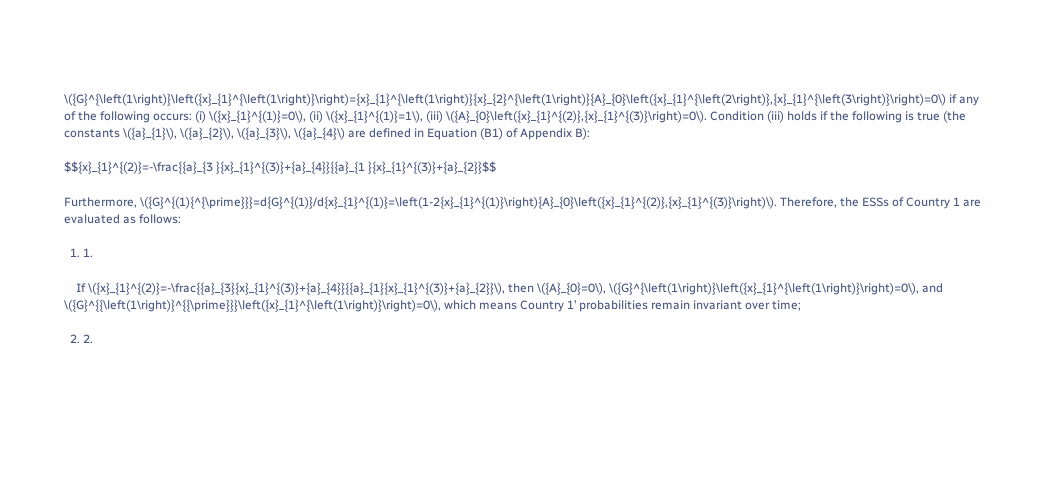\({G}^{\left(1\right)}\left({x}_{1}^{\left(1\right)}\right)={x}_{1}^{\left(1\right)}{x}_{2}^{\left(1\right)}{A}_{0}\left({x}_{1}^{\left(2\right)},{x}_{1}^{\left(3\right)}\right)=0\) if any of the following occurs: (i) \({x}_{1}^{(1)}=0\), (ii) \({x}_{1}^{(1)}=1\), (iii) \({A}_{0}\left({x}_{1}^{(2)},{x}_{1}^{(3)}\right)=0\). Condition (iii) holds if the following is true (the constants \({a}_{1}\), \({a}_{2}\), \({a}_{3}\), \({a}_{4}\) are defined in Equation (B1) of Appendix B):

$${x}_{1}^{(2)}=-\frac{{a}_{3 }{x}_{1}^{(3)}+{a}_{4}}{{a}_{1 }{x}_{1}^{(3)}+{a}_{2}}$$

Furthermore, \({G}^{(1){^{\prime}}}=d{G}^{(1)}/d{x}_{1}^{(1)}=\left(1-2{x}_{1}^{(1)}\right){A}_{0}\left({x}_{1}^{(2)},{x}_{1}^{(3)}\right)\). Therefore, the ESSs of Country 1 are evaluated as follows:

  1. 1.

    If \({x}_{1}^{(2)}=-\frac{{a}_{3}{x}_{1}^{(3)}+{a}_{4}}{{a}_{1}{x}_{1}^{(3)}+{a}_{2}}\), then \({A}_{0}=0\), \({G}^{\left(1\right)}\left({x}_{1}^{\left(1\right)}\right)=0\), and \({G}^{{\left(1\right)}^{{\prime}}}\left({x}_{1}^{\left(1\right)}\right)=0\), which means Country 1’ probabilities remain invariant over time;

  2. 2.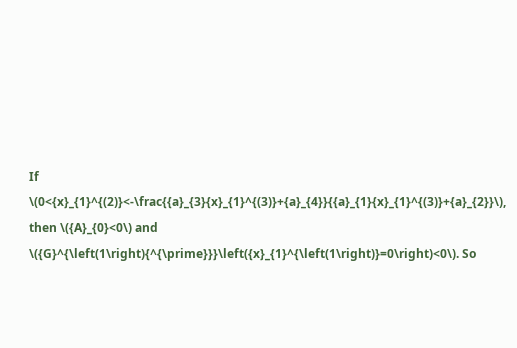If \(0<{x}_{1}^{(2)}<-\frac{{a}_{3}{x}_{1}^{(3)}+{a}_{4}}{{a}_{1}{x}_{1}^{(3)}+{a}_{2}}\), then \({A}_{0}<0\) and \({G}^{\left(1\right){^{\prime}}}\left({x}_{1}^{\left(1\right)}=0\right)<0\). So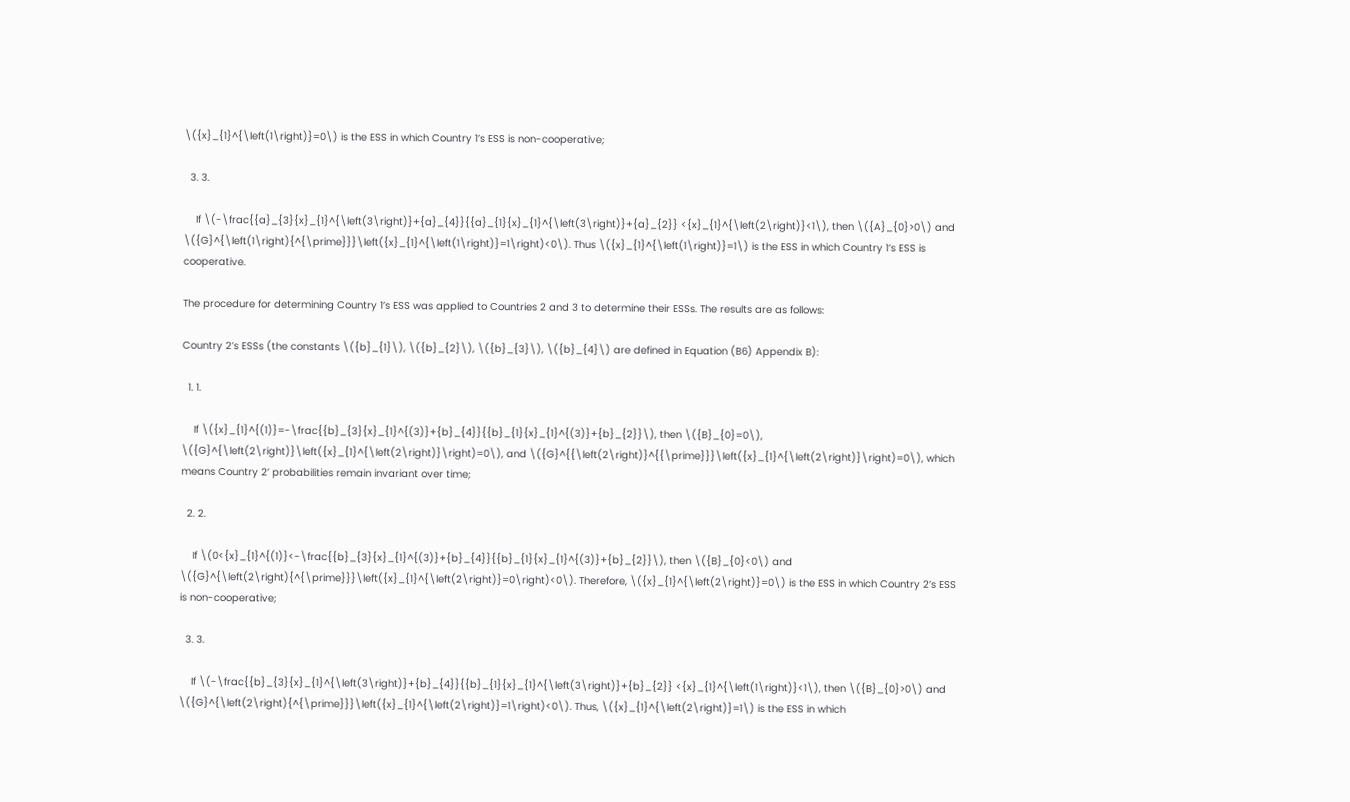\({x}_{1}^{\left(1\right)}=0\) is the ESS in which Country 1’s ESS is non-cooperative;

  3. 3.

    If \(-\frac{{a}_{3}{x}_{1}^{\left(3\right)}+{a}_{4}}{{a}_{1}{x}_{1}^{\left(3\right)}+{a}_{2}} <{x}_{1}^{\left(2\right)}<1\), then \({A}_{0}>0\) and \({G}^{\left(1\right){^{\prime}}}\left({x}_{1}^{\left(1\right)}=1\right)<0\). Thus \({x}_{1}^{\left(1\right)}=1\) is the ESS in which Country 1’s ESS is cooperative.

The procedure for determining Country 1’s ESS was applied to Countries 2 and 3 to determine their ESSs. The results are as follows:

Country 2’s ESSs (the constants \({b}_{1}\), \({b}_{2}\), \({b}_{3}\), \({b}_{4}\) are defined in Equation (B6) Appendix B):

  1. 1.

    If \({x}_{1}^{(1)}=-\frac{{b}_{3}{x}_{1}^{(3)}+{b}_{4}}{{b}_{1}{x}_{1}^{(3)}+{b}_{2}}\), then \({B}_{0}=0\), \({G}^{\left(2\right)}\left({x}_{1}^{\left(2\right)}\right)=0\), and \({G}^{{\left(2\right)}^{{\prime}}}\left({x}_{1}^{\left(2\right)}\right)=0\), which means Country 2’ probabilities remain invariant over time;

  2. 2.

    If \(0<{x}_{1}^{(1)}<-\frac{{b}_{3}{x}_{1}^{(3)}+{b}_{4}}{{b}_{1}{x}_{1}^{(3)}+{b}_{2}}\), then \({B}_{0}<0\) and \({G}^{\left(2\right){^{\prime}}}\left({x}_{1}^{\left(2\right)}=0\right)<0\). Therefore, \({x}_{1}^{\left(2\right)}=0\) is the ESS in which Country 2’s ESS is non-cooperative;

  3. 3.

    If \(-\frac{{b}_{3}{x}_{1}^{\left(3\right)}+{b}_{4}}{{b}_{1}{x}_{1}^{\left(3\right)}+{b}_{2}} <{x}_{1}^{\left(1\right)}<1\), then \({B}_{0}>0\) and \({G}^{\left(2\right){^{\prime}}}\left({x}_{1}^{\left(2\right)}=1\right)<0\). Thus, \({x}_{1}^{\left(2\right)}=1\) is the ESS in which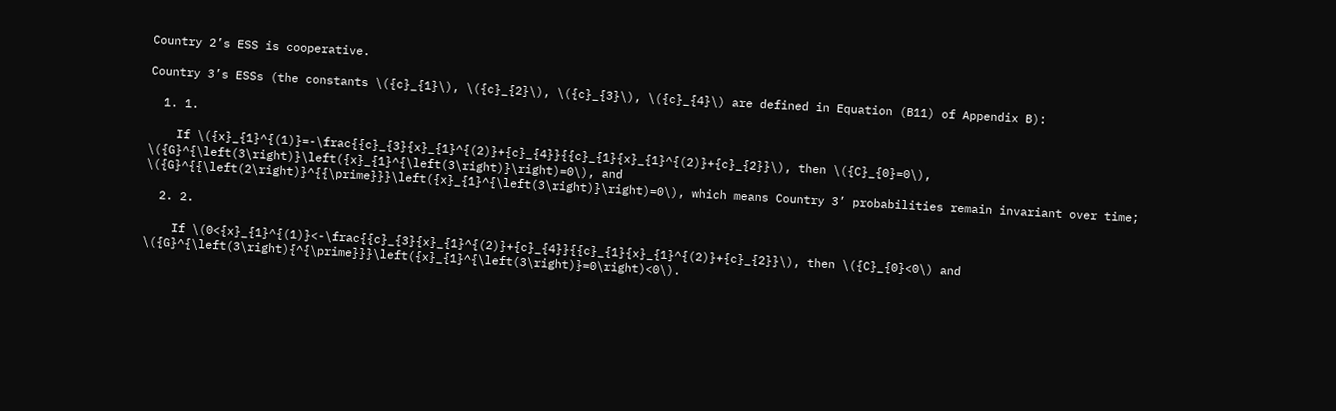Country 2’s ESS is cooperative.

Country 3’s ESSs (the constants \({c}_{1}\), \({c}_{2}\), \({c}_{3}\), \({c}_{4}\) are defined in Equation (B11) of Appendix B):

  1. 1.

    If \({x}_{1}^{(1)}=-\frac{{c}_{3}{x}_{1}^{(2)}+{c}_{4}}{{c}_{1}{x}_{1}^{(2)}+{c}_{2}}\), then \({C}_{0}=0\), \({G}^{\left(3\right)}\left({x}_{1}^{\left(3\right)}\right)=0\), and \({G}^{{\left(2\right)}^{{\prime}}}\left({x}_{1}^{\left(3\right)}\right)=0\), which means Country 3’ probabilities remain invariant over time;

  2. 2.

    If \(0<{x}_{1}^{(1)}<-\frac{{c}_{3}{x}_{1}^{(2)}+{c}_{4}}{{c}_{1}{x}_{1}^{(2)}+{c}_{2}}\), then \({C}_{0}<0\) and \({G}^{\left(3\right){^{\prime}}}\left({x}_{1}^{\left(3\right)}=0\right)<0\).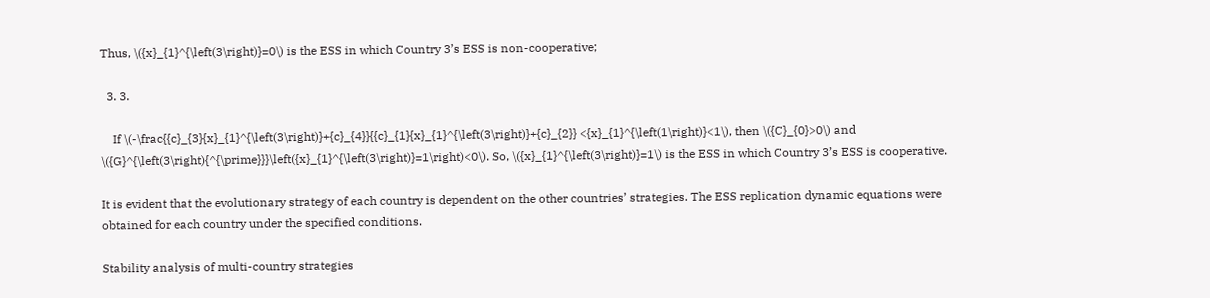Thus, \({x}_{1}^{\left(3\right)}=0\) is the ESS in which Country 3’s ESS is non-cooperative;

  3. 3.

    If \(-\frac{{c}_{3}{x}_{1}^{\left(3\right)}+{c}_{4}}{{c}_{1}{x}_{1}^{\left(3\right)}+{c}_{2}} <{x}_{1}^{\left(1\right)}<1\), then \({C}_{0}>0\) and \({G}^{\left(3\right){^{\prime}}}\left({x}_{1}^{\left(3\right)}=1\right)<0\). So, \({x}_{1}^{\left(3\right)}=1\) is the ESS in which Country 3’s ESS is cooperative.

It is evident that the evolutionary strategy of each country is dependent on the other countries’ strategies. The ESS replication dynamic equations were obtained for each country under the specified conditions.

Stability analysis of multi-country strategies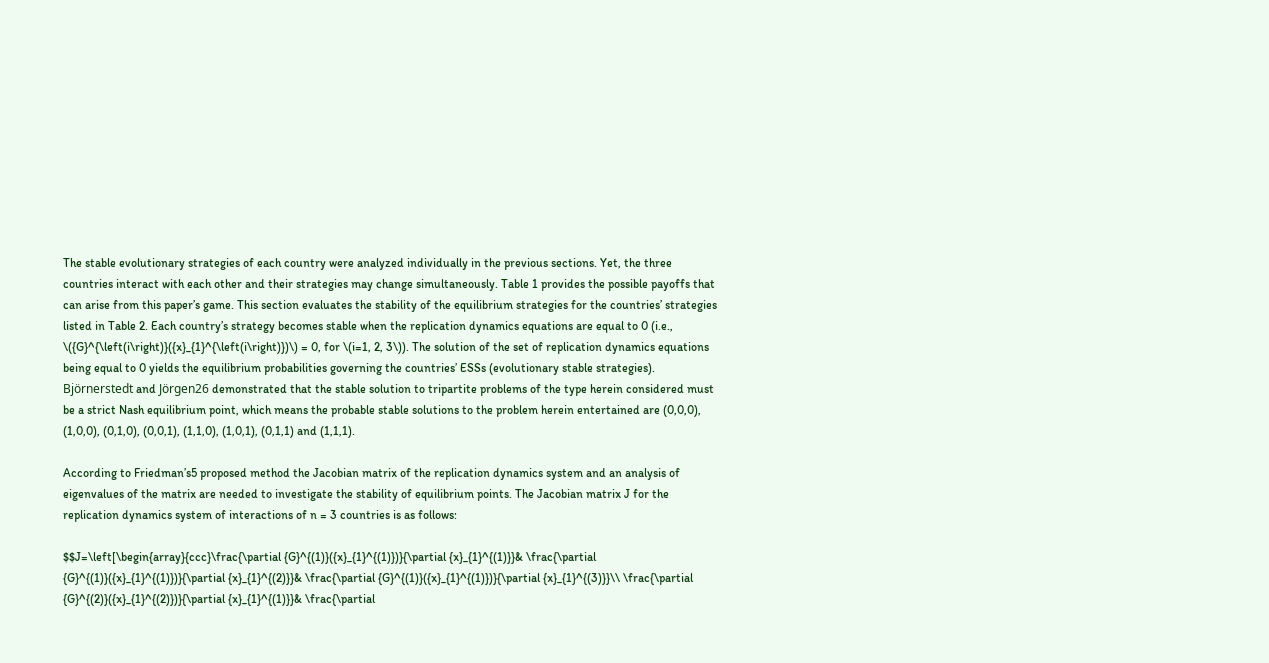The stable evolutionary strategies of each country were analyzed individually in the previous sections. Yet, the three countries interact with each other and their strategies may change simultaneously. Table 1 provides the possible payoffs that can arise from this paper’s game. This section evaluates the stability of the equilibrium strategies for the countries’ strategies listed in Table 2. Each country’s strategy becomes stable when the replication dynamics equations are equal to 0 (i.e., \({G}^{\left(i\right)}({x}_{1}^{\left(i\right)})\) = 0, for \(i=1, 2, 3\)). The solution of the set of replication dynamics equations being equal to 0 yields the equilibrium probabilities governing the countries’ ESSs (evolutionary stable strategies). Björnerstedt and Jörgen26 demonstrated that the stable solution to tripartite problems of the type herein considered must be a strict Nash equilibrium point, which means the probable stable solutions to the problem herein entertained are (0,0,0), (1,0,0), (0,1,0), (0,0,1), (1,1,0), (1,0,1), (0,1,1) and (1,1,1).

According to Friedman’s5 proposed method the Jacobian matrix of the replication dynamics system and an analysis of eigenvalues of the matrix are needed to investigate the stability of equilibrium points. The Jacobian matrix J for the replication dynamics system of interactions of n = 3 countries is as follows:

$$J=\left[\begin{array}{ccc}\frac{\partial {G}^{(1)}({x}_{1}^{(1)})}{\partial {x}_{1}^{(1)}}& \frac{\partial {G}^{(1)}({x}_{1}^{(1)})}{\partial {x}_{1}^{(2)}}& \frac{\partial {G}^{(1)}({x}_{1}^{(1)})}{\partial {x}_{1}^{(3)}}\\ \frac{\partial {G}^{(2)}({x}_{1}^{(2)})}{\partial {x}_{1}^{(1)}}& \frac{\partial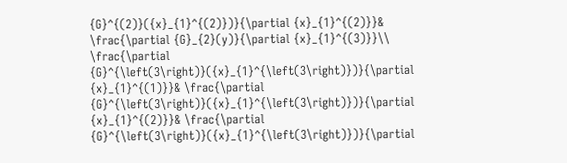{G}^{(2)}({x}_{1}^{(2)})}{\partial {x}_{1}^{(2)}}& \frac{\partial {G}_{2}(y)}{\partial {x}_{1}^{(3)}}\\ \frac{\partial {G}^{\left(3\right)}({x}_{1}^{\left(3\right)})}{\partial {x}_{1}^{(1)}}& \frac{\partial {G}^{\left(3\right)}({x}_{1}^{\left(3\right)})}{\partial {x}_{1}^{(2)}}& \frac{\partial {G}^{\left(3\right)}({x}_{1}^{\left(3\right)})}{\partial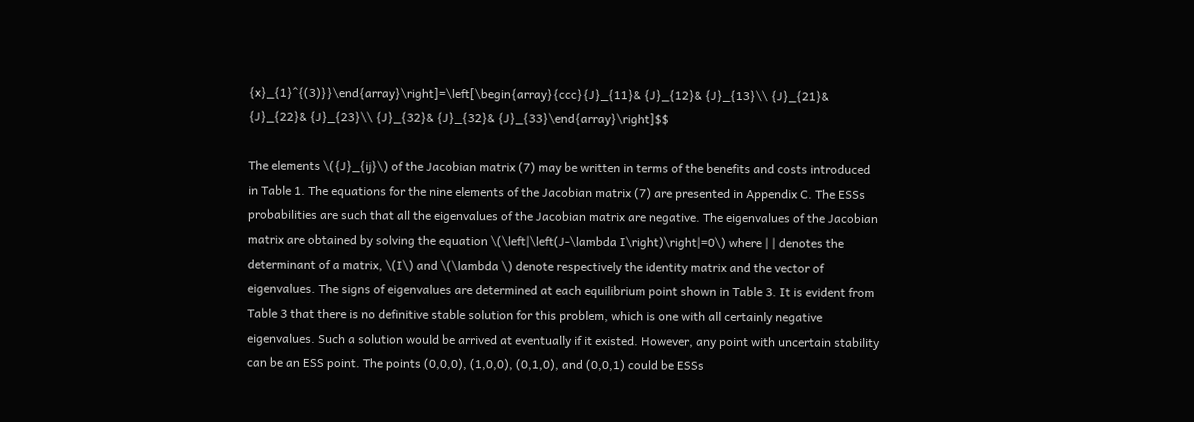{x}_{1}^{(3)}}\end{array}\right]=\left[\begin{array}{ccc}{J}_{11}& {J}_{12}& {J}_{13}\\ {J}_{21}& {J}_{22}& {J}_{23}\\ {J}_{32}& {J}_{32}& {J}_{33}\end{array}\right]$$

The elements \({J}_{ij}\) of the Jacobian matrix (7) may be written in terms of the benefits and costs introduced in Table 1. The equations for the nine elements of the Jacobian matrix (7) are presented in Appendix C. The ESSs probabilities are such that all the eigenvalues of the Jacobian matrix are negative. The eigenvalues of the Jacobian matrix are obtained by solving the equation \(\left|\left(J-\lambda I\right)\right|=0\) where | | denotes the determinant of a matrix, \(I\) and \(\lambda \) denote respectively the identity matrix and the vector of eigenvalues. The signs of eigenvalues are determined at each equilibrium point shown in Table 3. It is evident from Table 3 that there is no definitive stable solution for this problem, which is one with all certainly negative eigenvalues. Such a solution would be arrived at eventually if it existed. However, any point with uncertain stability can be an ESS point. The points (0,0,0), (1,0,0), (0,1,0), and (0,0,1) could be ESSs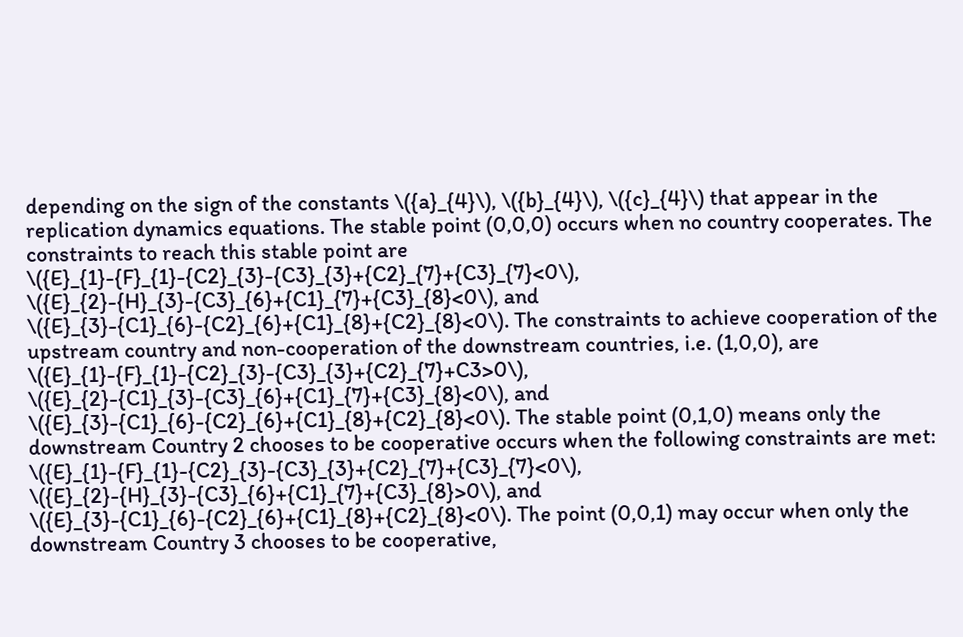depending on the sign of the constants \({a}_{4}\), \({b}_{4}\), \({c}_{4}\) that appear in the replication dynamics equations. The stable point (0,0,0) occurs when no country cooperates. The constraints to reach this stable point are \({E}_{1}-{F}_{1}-{C2}_{3}-{C3}_{3}+{C2}_{7}+{C3}_{7}<0\), \({E}_{2}-{H}_{3}-{C3}_{6}+{C1}_{7}+{C3}_{8}<0\), and \({E}_{3}-{C1}_{6}-{C2}_{6}+{C1}_{8}+{C2}_{8}<0\). The constraints to achieve cooperation of the upstream country and non-cooperation of the downstream countries, i.e. (1,0,0), are \({E}_{1}-{F}_{1}-{C2}_{3}-{C3}_{3}+{C2}_{7}+C3>0\), \({E}_{2}-{C1}_{3}-{C3}_{6}+{C1}_{7}+{C3}_{8}<0\), and \({E}_{3}-{C1}_{6}-{C2}_{6}+{C1}_{8}+{C2}_{8}<0\). The stable point (0,1,0) means only the downstream Country 2 chooses to be cooperative occurs when the following constraints are met: \({E}_{1}-{F}_{1}-{C2}_{3}-{C3}_{3}+{C2}_{7}+{C3}_{7}<0\), \({E}_{2}-{H}_{3}-{C3}_{6}+{C1}_{7}+{C3}_{8}>0\), and \({E}_{3}-{C1}_{6}-{C2}_{6}+{C1}_{8}+{C2}_{8}<0\). The point (0,0,1) may occur when only the downstream Country 3 chooses to be cooperative,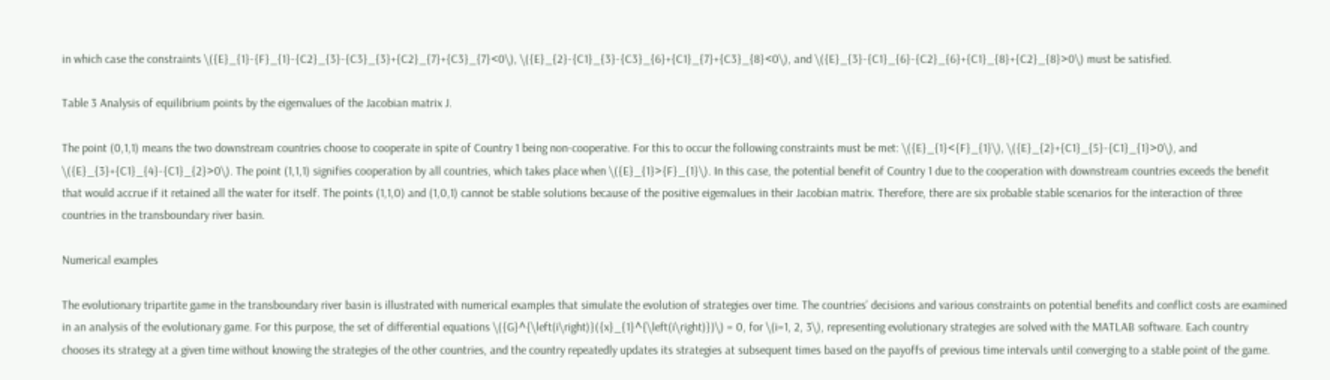in which case the constraints \({E}_{1}-{F}_{1}-{C2}_{3}-{C3}_{3}+{C2}_{7}+{C3}_{7}<0\), \({E}_{2}-{C1}_{3}-{C3}_{6}+{C1}_{7}+{C3}_{8}<0\), and \({E}_{3}-{C1}_{6}-{C2}_{6}+{C1}_{8}+{C2}_{8}>0\) must be satisfied.

Table 3 Analysis of equilibrium points by the eigenvalues of the Jacobian matrix J.

The point (0,1,1) means the two downstream countries choose to cooperate in spite of Country 1 being non-cooperative. For this to occur the following constraints must be met: \({E}_{1}<{F}_{1}\), \({E}_{2}+{C1}_{5}-{C1}_{1}>0\), and \({E}_{3}+{C1}_{4}-{C1}_{2}>0\). The point (1,1,1) signifies cooperation by all countries, which takes place when \({E}_{1}>{F}_{1}\). In this case, the potential benefit of Country 1 due to the cooperation with downstream countries exceeds the benefit that would accrue if it retained all the water for itself. The points (1,1,0) and (1,0,1) cannot be stable solutions because of the positive eigenvalues in their Jacobian matrix. Therefore, there are six probable stable scenarios for the interaction of three countries in the transboundary river basin.

Numerical examples

The evolutionary tripartite game in the transboundary river basin is illustrated with numerical examples that simulate the evolution of strategies over time. The countries’ decisions and various constraints on potential benefits and conflict costs are examined in an analysis of the evolutionary game. For this purpose, the set of differential equations \({G}^{\left(i\right)}({x}_{1}^{\left(i\right)})\) = 0, for \(i=1, 2, 3\), representing evolutionary strategies are solved with the MATLAB software. Each country chooses its strategy at a given time without knowing the strategies of the other countries, and the country repeatedly updates its strategies at subsequent times based on the payoffs of previous time intervals until converging to a stable point of the game.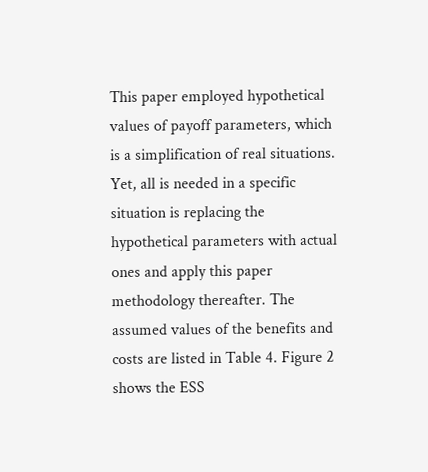This paper employed hypothetical values of payoff parameters, which is a simplification of real situations. Yet, all is needed in a specific situation is replacing the hypothetical parameters with actual ones and apply this paper methodology thereafter. The assumed values of the benefits and costs are listed in Table 4. Figure 2 shows the ESS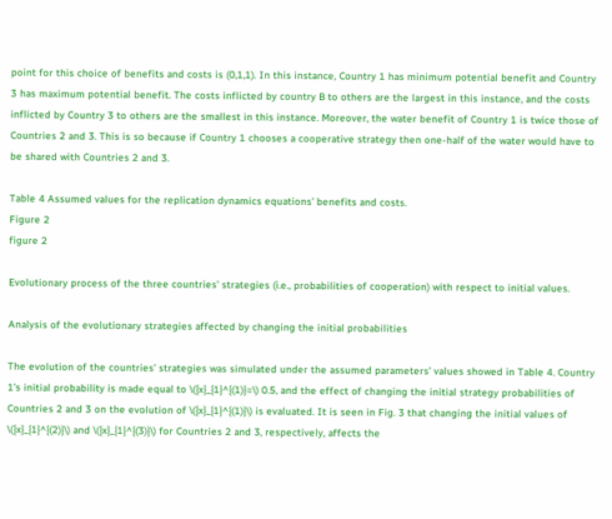point for this choice of benefits and costs is (0,1,1). In this instance, Country 1 has minimum potential benefit and Country 3 has maximum potential benefit. The costs inflicted by country B to others are the largest in this instance, and the costs inflicted by Country 3 to others are the smallest in this instance. Moreover, the water benefit of Country 1 is twice those of Countries 2 and 3. This is so because if Country 1 chooses a cooperative strategy then one-half of the water would have to be shared with Countries 2 and 3.

Table 4 Assumed values for the replication dynamics equations’ benefits and costs.
Figure 2
figure 2

Evolutionary process of the three countries’ strategies (i.e., probabilities of cooperation) with respect to initial values.

Analysis of the evolutionary strategies affected by changing the initial probabilities

The evolution of the countries’ strategies was simulated under the assumed parameters’ values showed in Table 4. Country 1’s initial probability is made equal to \({x}_{1}^{(1)}=\) 0.5, and the effect of changing the initial strategy probabilities of Countries 2 and 3 on the evolution of \({x}_{1}^{(1)}\) is evaluated. It is seen in Fig. 3 that changing the initial values of \({x}_{1}^{(2)}\) and \({x}_{1}^{(3)}\) for Countries 2 and 3, respectively, affects the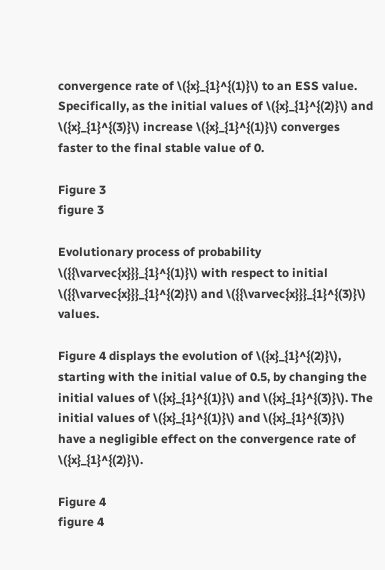convergence rate of \({x}_{1}^{(1)}\) to an ESS value. Specifically, as the initial values of \({x}_{1}^{(2)}\) and \({x}_{1}^{(3)}\) increase \({x}_{1}^{(1)}\) converges faster to the final stable value of 0.

Figure 3
figure 3

Evolutionary process of probability \({{\varvec{x}}}_{1}^{(1)}\) with respect to initial \({{\varvec{x}}}_{1}^{(2)}\) and \({{\varvec{x}}}_{1}^{(3)}\) values.

Figure 4 displays the evolution of \({x}_{1}^{(2)}\), starting with the initial value of 0.5, by changing the initial values of \({x}_{1}^{(1)}\) and \({x}_{1}^{(3)}\). The initial values of \({x}_{1}^{(1)}\) and \({x}_{1}^{(3)}\) have a negligible effect on the convergence rate of \({x}_{1}^{(2)}\).

Figure 4
figure 4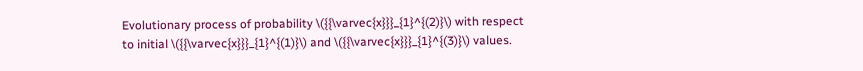Evolutionary process of probability \({{\varvec{x}}}_{1}^{(2)}\) with respect to initial \({{\varvec{x}}}_{1}^{(1)}\) and \({{\varvec{x}}}_{1}^{(3)}\) values.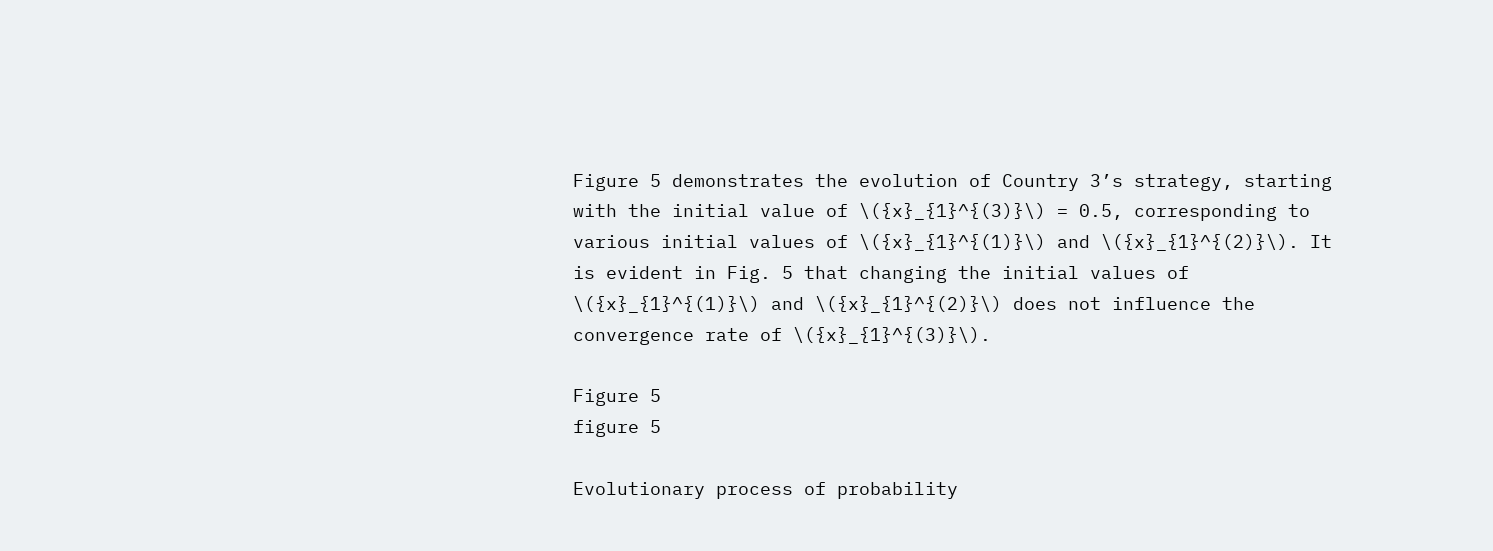Figure 5 demonstrates the evolution of Country 3’s strategy, starting with the initial value of \({x}_{1}^{(3)}\) = 0.5, corresponding to various initial values of \({x}_{1}^{(1)}\) and \({x}_{1}^{(2)}\). It is evident in Fig. 5 that changing the initial values of \({x}_{1}^{(1)}\) and \({x}_{1}^{(2)}\) does not influence the convergence rate of \({x}_{1}^{(3)}\).

Figure 5
figure 5

Evolutionary process of probability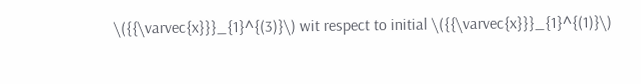\({{\varvec{x}}}_{1}^{(3)}\) wit respect to initial \({{\varvec{x}}}_{1}^{(1)}\)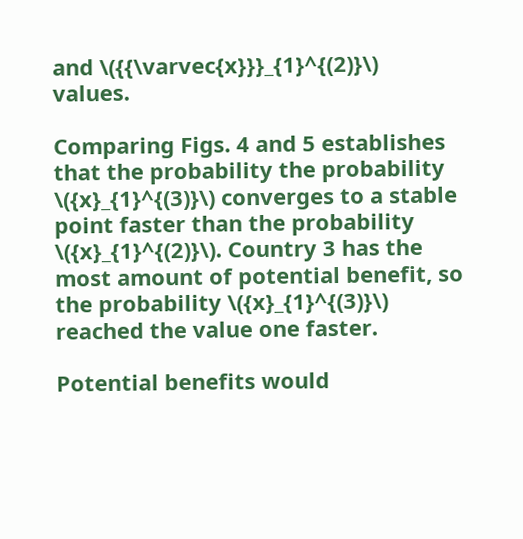and \({{\varvec{x}}}_{1}^{(2)}\) values.

Comparing Figs. 4 and 5 establishes that the probability the probability \({x}_{1}^{(3)}\) converges to a stable point faster than the probability \({x}_{1}^{(2)}\). Country 3 has the most amount of potential benefit, so the probability \({x}_{1}^{(3)}\) reached the value one faster.

Potential benefits would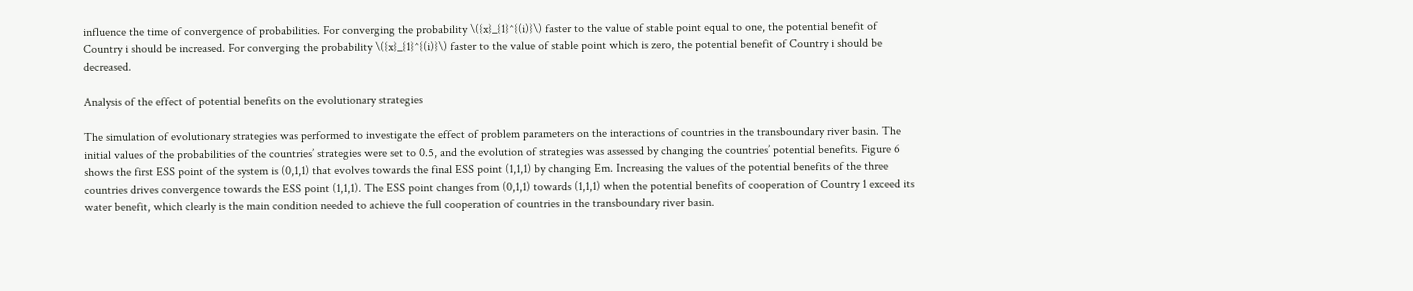influence the time of convergence of probabilities. For converging the probability \({x}_{1}^{(i)}\) faster to the value of stable point equal to one, the potential benefit of Country i should be increased. For converging the probability \({x}_{1}^{(i)}\) faster to the value of stable point which is zero, the potential benefit of Country i should be decreased.

Analysis of the effect of potential benefits on the evolutionary strategies

The simulation of evolutionary strategies was performed to investigate the effect of problem parameters on the interactions of countries in the transboundary river basin. The initial values of the probabilities of the countries’ strategies were set to 0.5, and the evolution of strategies was assessed by changing the countries’ potential benefits. Figure 6 shows the first ESS point of the system is (0,1,1) that evolves towards the final ESS point (1,1,1) by changing Em. Increasing the values of the potential benefits of the three countries drives convergence towards the ESS point (1,1,1). The ESS point changes from (0,1,1) towards (1,1,1) when the potential benefits of cooperation of Country 1 exceed its water benefit, which clearly is the main condition needed to achieve the full cooperation of countries in the transboundary river basin.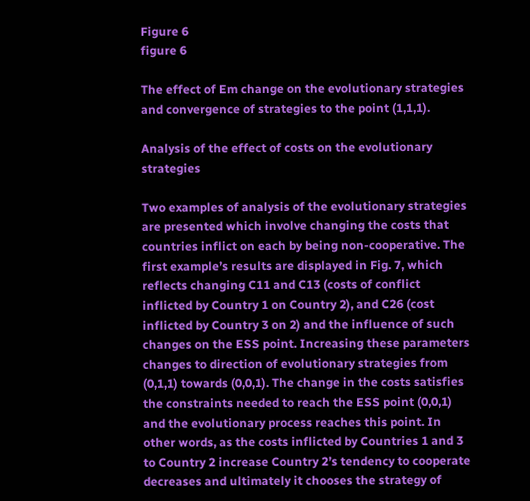Figure 6
figure 6

The effect of Em change on the evolutionary strategies and convergence of strategies to the point (1,1,1).

Analysis of the effect of costs on the evolutionary strategies

Two examples of analysis of the evolutionary strategies are presented which involve changing the costs that countries inflict on each by being non-cooperative. The first example’s results are displayed in Fig. 7, which reflects changing C11 and C13 (costs of conflict inflicted by Country 1 on Country 2), and C26 (cost inflicted by Country 3 on 2) and the influence of such changes on the ESS point. Increasing these parameters changes to direction of evolutionary strategies from (0,1,1) towards (0,0,1). The change in the costs satisfies the constraints needed to reach the ESS point (0,0,1) and the evolutionary process reaches this point. In other words, as the costs inflicted by Countries 1 and 3 to Country 2 increase Country 2’s tendency to cooperate decreases and ultimately it chooses the strategy of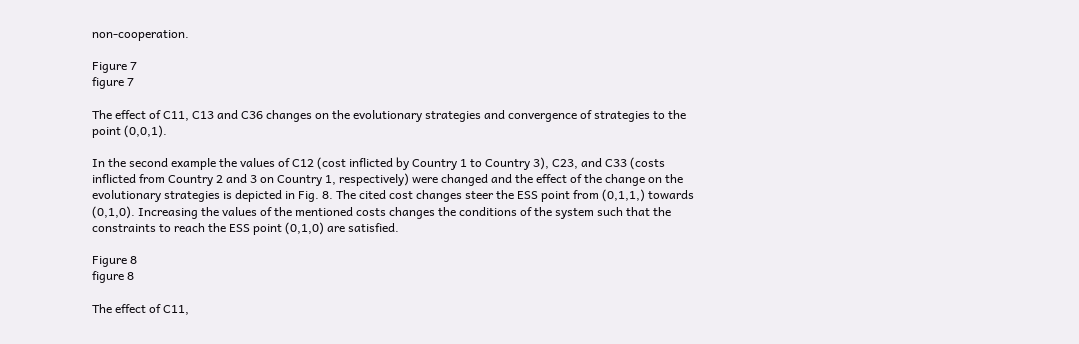non-cooperation.

Figure 7
figure 7

The effect of C11, C13 and C36 changes on the evolutionary strategies and convergence of strategies to the point (0,0,1).

In the second example the values of C12 (cost inflicted by Country 1 to Country 3), C23, and C33 (costs inflicted from Country 2 and 3 on Country 1, respectively) were changed and the effect of the change on the evolutionary strategies is depicted in Fig. 8. The cited cost changes steer the ESS point from (0,1,1,) towards (0,1,0). Increasing the values of the mentioned costs changes the conditions of the system such that the constraints to reach the ESS point (0,1,0) are satisfied.

Figure 8
figure 8

The effect of C11,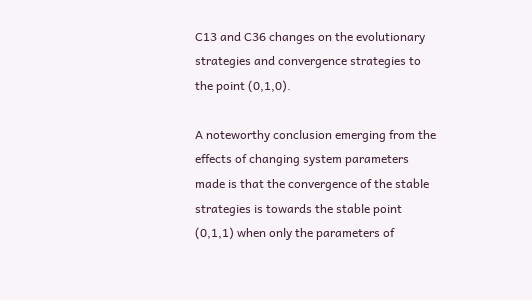C13 and C36 changes on the evolutionary strategies and convergence strategies to the point (0,1,0).

A noteworthy conclusion emerging from the effects of changing system parameters made is that the convergence of the stable strategies is towards the stable point (0,1,1) when only the parameters of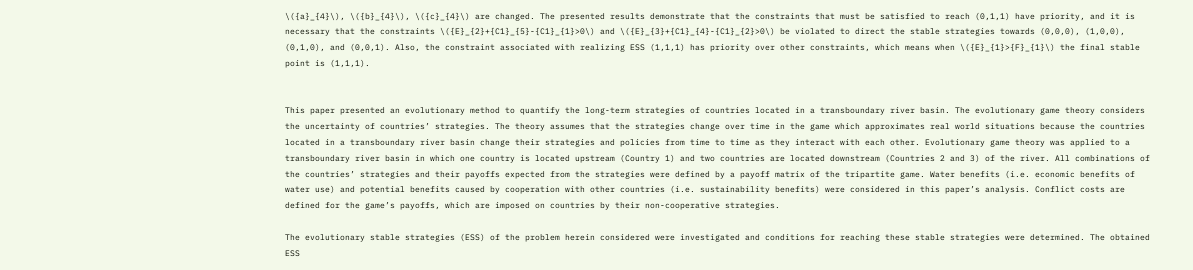\({a}_{4}\), \({b}_{4}\), \({c}_{4}\) are changed. The presented results demonstrate that the constraints that must be satisfied to reach (0,1,1) have priority, and it is necessary that the constraints \({E}_{2}+{C1}_{5}-{C1}_{1}>0\) and \({E}_{3}+{C1}_{4}-{C1}_{2}>0\) be violated to direct the stable strategies towards (0,0,0), (1,0,0), (0,1,0), and (0,0,1). Also, the constraint associated with realizing ESS (1,1,1) has priority over other constraints, which means when \({E}_{1}>{F}_{1}\) the final stable point is (1,1,1).


This paper presented an evolutionary method to quantify the long-term strategies of countries located in a transboundary river basin. The evolutionary game theory considers the uncertainty of countries’ strategies. The theory assumes that the strategies change over time in the game which approximates real world situations because the countries located in a transboundary river basin change their strategies and policies from time to time as they interact with each other. Evolutionary game theory was applied to a transboundary river basin in which one country is located upstream (Country 1) and two countries are located downstream (Countries 2 and 3) of the river. All combinations of the countries’ strategies and their payoffs expected from the strategies were defined by a payoff matrix of the tripartite game. Water benefits (i.e. economic benefits of water use) and potential benefits caused by cooperation with other countries (i.e. sustainability benefits) were considered in this paper’s analysis. Conflict costs are defined for the game’s payoffs, which are imposed on countries by their non-cooperative strategies.

The evolutionary stable strategies (ESS) of the problem herein considered were investigated and conditions for reaching these stable strategies were determined. The obtained ESS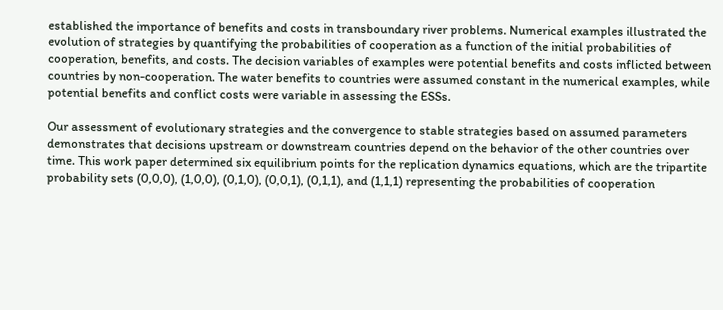established the importance of benefits and costs in transboundary river problems. Numerical examples illustrated the evolution of strategies by quantifying the probabilities of cooperation as a function of the initial probabilities of cooperation, benefits, and costs. The decision variables of examples were potential benefits and costs inflicted between countries by non-cooperation. The water benefits to countries were assumed constant in the numerical examples, while potential benefits and conflict costs were variable in assessing the ESSs.

Our assessment of evolutionary strategies and the convergence to stable strategies based on assumed parameters demonstrates that decisions upstream or downstream countries depend on the behavior of the other countries over time. This work paper determined six equilibrium points for the replication dynamics equations, which are the tripartite probability sets (0,0,0), (1,0,0), (0,1,0), (0,0,1), (0,1,1), and (1,1,1) representing the probabilities of cooperation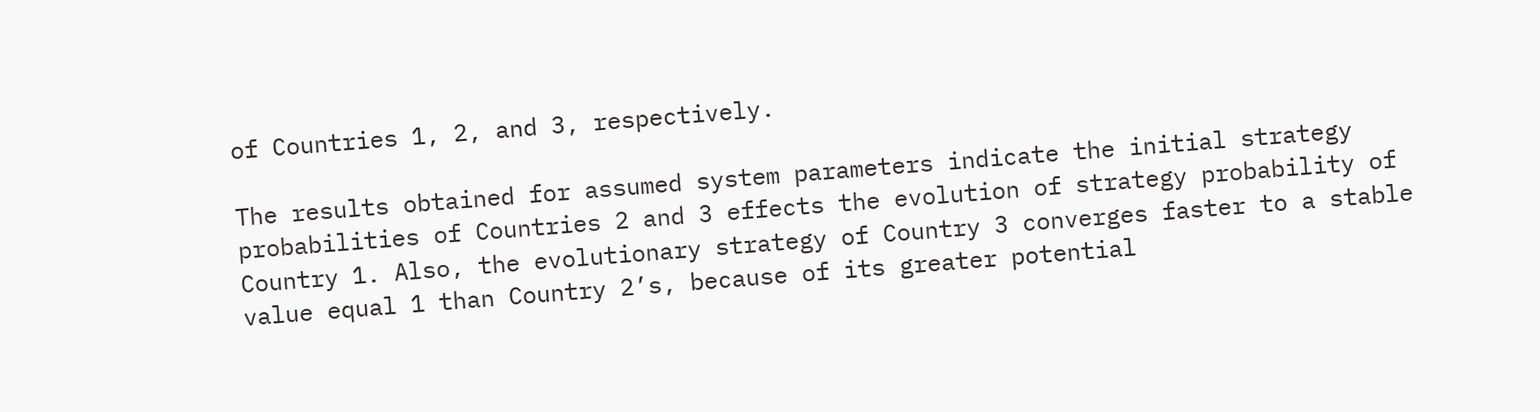of Countries 1, 2, and 3, respectively.

The results obtained for assumed system parameters indicate the initial strategy probabilities of Countries 2 and 3 effects the evolution of strategy probability of Country 1. Also, the evolutionary strategy of Country 3 converges faster to a stable value equal 1 than Country 2’s, because of its greater potential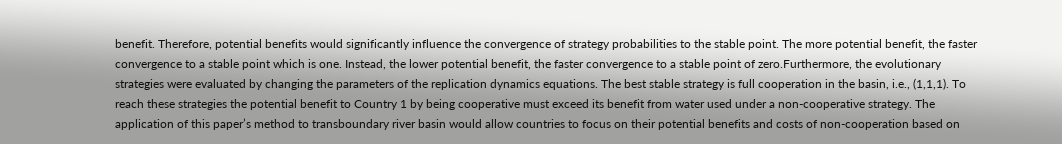benefit. Therefore, potential benefits would significantly influence the convergence of strategy probabilities to the stable point. The more potential benefit, the faster convergence to a stable point which is one. Instead, the lower potential benefit, the faster convergence to a stable point of zero.Furthermore, the evolutionary strategies were evaluated by changing the parameters of the replication dynamics equations. The best stable strategy is full cooperation in the basin, i.e., (1,1,1). To reach these strategies the potential benefit to Country 1 by being cooperative must exceed its benefit from water used under a non-cooperative strategy. The application of this paper’s method to transboundary river basin would allow countries to focus on their potential benefits and costs of non-cooperation based on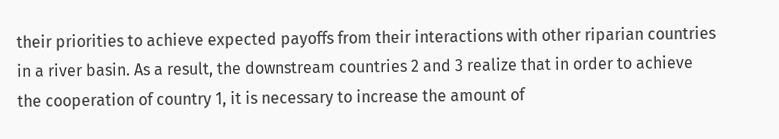their priorities to achieve expected payoffs from their interactions with other riparian countries in a river basin. As a result, the downstream countries 2 and 3 realize that in order to achieve the cooperation of country 1, it is necessary to increase the amount of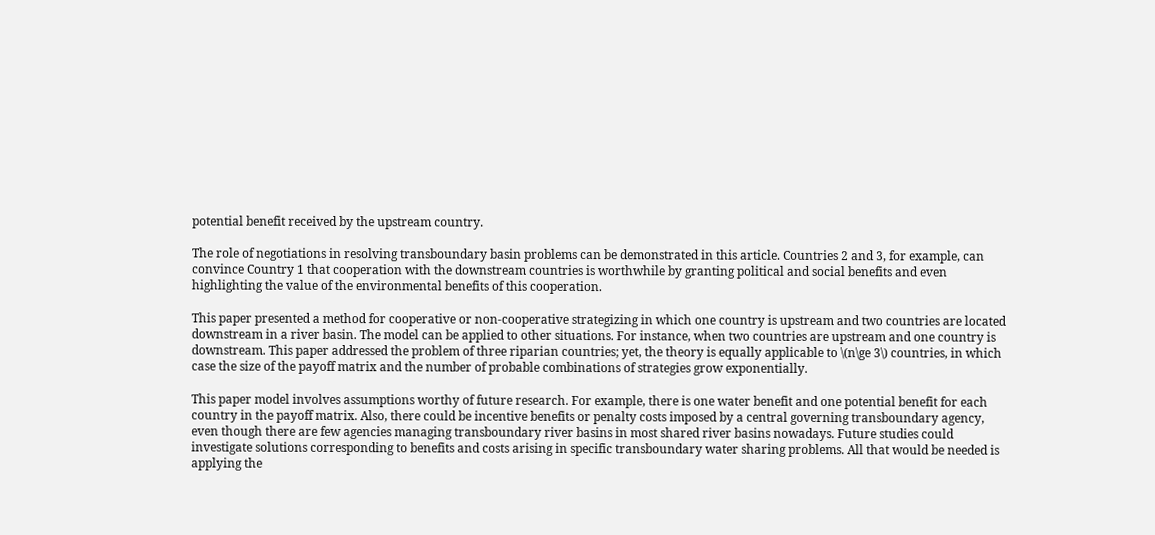potential benefit received by the upstream country.

The role of negotiations in resolving transboundary basin problems can be demonstrated in this article. Countries 2 and 3, for example, can convince Country 1 that cooperation with the downstream countries is worthwhile by granting political and social benefits and even highlighting the value of the environmental benefits of this cooperation.

This paper presented a method for cooperative or non-cooperative strategizing in which one country is upstream and two countries are located downstream in a river basin. The model can be applied to other situations. For instance, when two countries are upstream and one country is downstream. This paper addressed the problem of three riparian countries; yet, the theory is equally applicable to \(n\ge 3\) countries, in which case the size of the payoff matrix and the number of probable combinations of strategies grow exponentially.

This paper model involves assumptions worthy of future research. For example, there is one water benefit and one potential benefit for each country in the payoff matrix. Also, there could be incentive benefits or penalty costs imposed by a central governing transboundary agency, even though there are few agencies managing transboundary river basins in most shared river basins nowadays. Future studies could investigate solutions corresponding to benefits and costs arising in specific transboundary water sharing problems. All that would be needed is applying the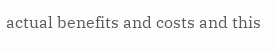actual benefits and costs and this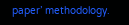paper’ methodology.